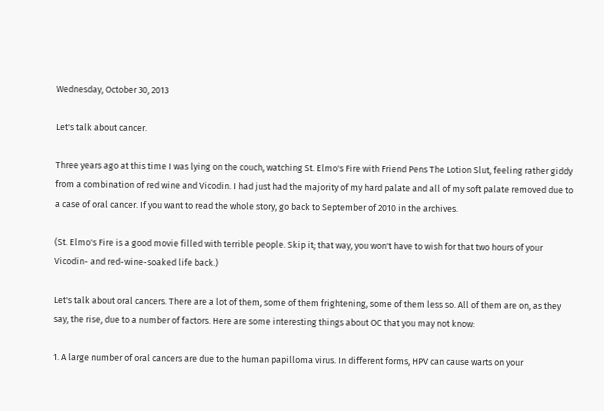Wednesday, October 30, 2013

Let's talk about cancer.

Three years ago at this time I was lying on the couch, watching St. Elmo's Fire with Friend Pens The Lotion Slut, feeling rather giddy from a combination of red wine and Vicodin. I had just had the majority of my hard palate and all of my soft palate removed due to a case of oral cancer. If you want to read the whole story, go back to September of 2010 in the archives.

(St. Elmo's Fire is a good movie filled with terrible people. Skip it; that way, you won't have to wish for that two hours of your Vicodin- and red-wine-soaked life back.)

Let's talk about oral cancers. There are a lot of them, some of them frightening, some of them less so. All of them are on, as they say, the rise, due to a number of factors. Here are some interesting things about OC that you may not know:

1. A large number of oral cancers are due to the human papilloma virus. In different forms, HPV can cause warts on your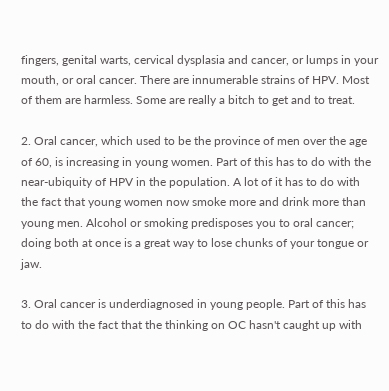fingers, genital warts, cervical dysplasia and cancer, or lumps in your mouth, or oral cancer. There are innumerable strains of HPV. Most of them are harmless. Some are really a bitch to get and to treat.

2. Oral cancer, which used to be the province of men over the age of 60, is increasing in young women. Part of this has to do with the near-ubiquity of HPV in the population. A lot of it has to do with the fact that young women now smoke more and drink more than young men. Alcohol or smoking predisposes you to oral cancer; doing both at once is a great way to lose chunks of your tongue or jaw.

3. Oral cancer is underdiagnosed in young people. Part of this has to do with the fact that the thinking on OC hasn't caught up with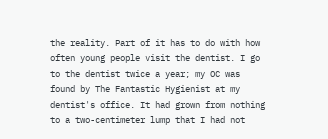the reality. Part of it has to do with how often young people visit the dentist. I go to the dentist twice a year; my OC was found by The Fantastic Hygienist at my dentist's office. It had grown from nothing to a two-centimeter lump that I had not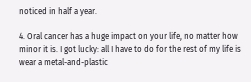noticed in half a year.

4. Oral cancer has a huge impact on your life, no matter how minor it is. I got lucky: all I have to do for the rest of my life is wear a metal-and-plastic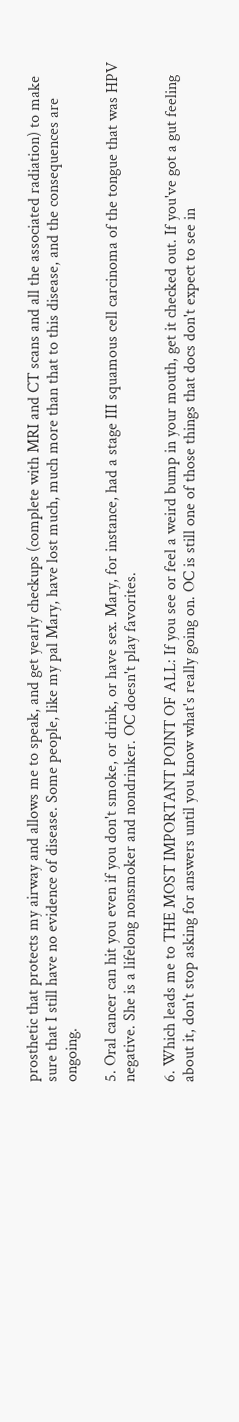prosthetic that protects my airway and allows me to speak, and get yearly checkups (complete with MRI and CT scans and all the associated radiation) to make sure that I still have no evidence of disease. Some people, like my pal Mary, have lost much, much more than that to this disease, and the consequences are ongoing.

5. Oral cancer can hit you even if you don't smoke, or drink, or have sex. Mary, for instance, had a stage III squamous cell carcinoma of the tongue that was HPV negative. She is a lifelong nonsmoker and nondrinker. OC doesn't play favorites.

6. Which leads me to THE MOST IMPORTANT POINT OF ALL: If you see or feel a weird bump in your mouth, get it checked out. If you've got a gut feeling about it, don't stop asking for answers until you know what's really going on. OC is still one of those things that docs don't expect to see in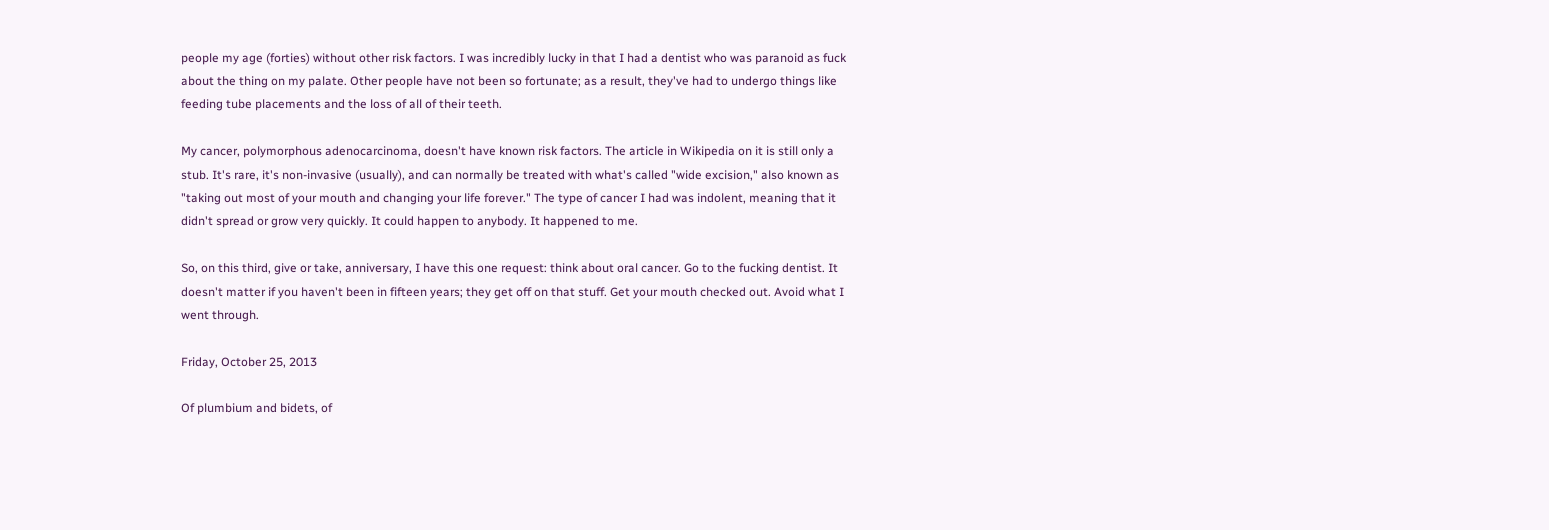people my age (forties) without other risk factors. I was incredibly lucky in that I had a dentist who was paranoid as fuck about the thing on my palate. Other people have not been so fortunate; as a result, they've had to undergo things like feeding tube placements and the loss of all of their teeth.

My cancer, polymorphous adenocarcinoma, doesn't have known risk factors. The article in Wikipedia on it is still only a stub. It's rare, it's non-invasive (usually), and can normally be treated with what's called "wide excision," also known as "taking out most of your mouth and changing your life forever." The type of cancer I had was indolent, meaning that it didn't spread or grow very quickly. It could happen to anybody. It happened to me.

So, on this third, give or take, anniversary, I have this one request: think about oral cancer. Go to the fucking dentist. It doesn't matter if you haven't been in fifteen years; they get off on that stuff. Get your mouth checked out. Avoid what I went through.

Friday, October 25, 2013

Of plumbium and bidets, of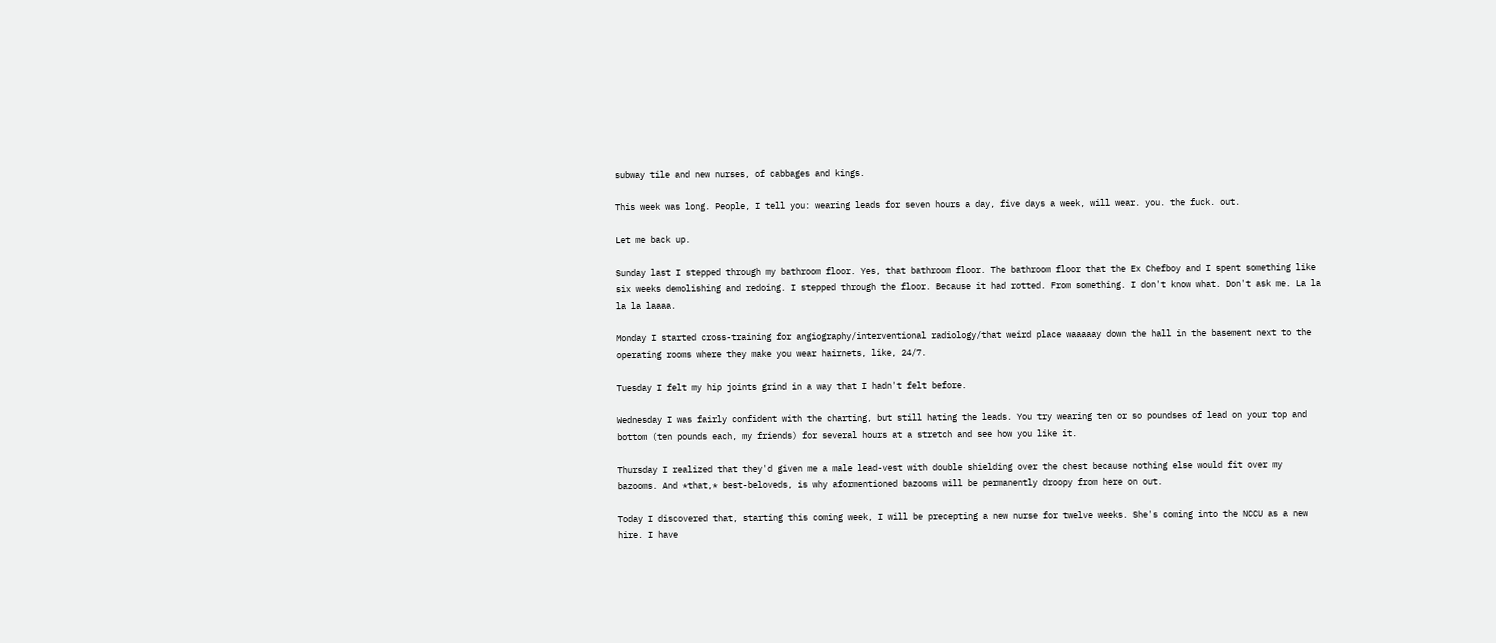subway tile and new nurses, of cabbages and kings.

This week was long. People, I tell you: wearing leads for seven hours a day, five days a week, will wear. you. the fuck. out.

Let me back up.

Sunday last I stepped through my bathroom floor. Yes, that bathroom floor. The bathroom floor that the Ex Chefboy and I spent something like six weeks demolishing and redoing. I stepped through the floor. Because it had rotted. From something. I don't know what. Don't ask me. La la la la laaaa.

Monday I started cross-training for angiography/interventional radiology/that weird place waaaaay down the hall in the basement next to the operating rooms where they make you wear hairnets, like, 24/7.

Tuesday I felt my hip joints grind in a way that I hadn't felt before.

Wednesday I was fairly confident with the charting, but still hating the leads. You try wearing ten or so poundses of lead on your top and bottom (ten pounds each, my friends) for several hours at a stretch and see how you like it.

Thursday I realized that they'd given me a male lead-vest with double shielding over the chest because nothing else would fit over my bazooms. And *that,* best-beloveds, is why aformentioned bazooms will be permanently droopy from here on out.

Today I discovered that, starting this coming week, I will be precepting a new nurse for twelve weeks. She's coming into the NCCU as a new hire. I have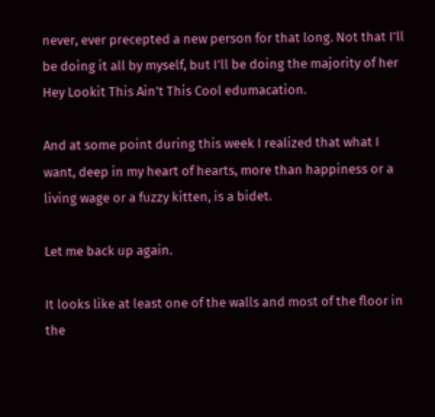never, ever precepted a new person for that long. Not that I'll be doing it all by myself, but I'll be doing the majority of her  Hey Lookit This Ain't This Cool edumacation.

And at some point during this week I realized that what I want, deep in my heart of hearts, more than happiness or a living wage or a fuzzy kitten, is a bidet.

Let me back up again.

It looks like at least one of the walls and most of the floor in the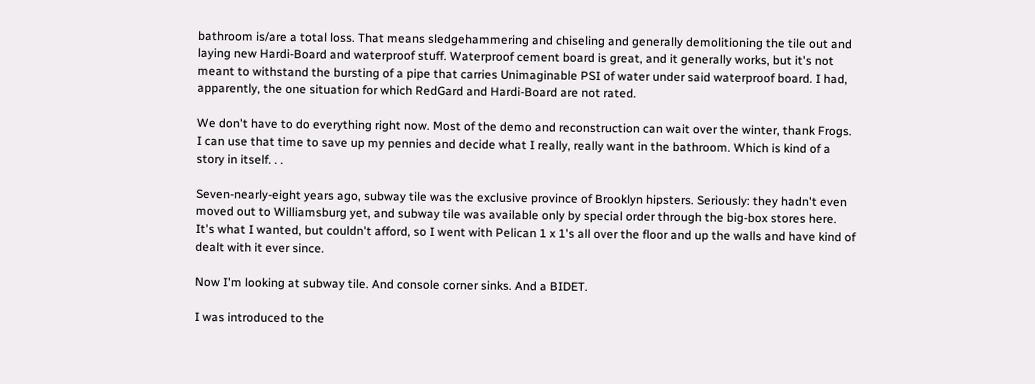bathroom is/are a total loss. That means sledgehammering and chiseling and generally demolitioning the tile out and laying new Hardi-Board and waterproof stuff. Waterproof cement board is great, and it generally works, but it's not meant to withstand the bursting of a pipe that carries Unimaginable PSI of water under said waterproof board. I had, apparently, the one situation for which RedGard and Hardi-Board are not rated.

We don't have to do everything right now. Most of the demo and reconstruction can wait over the winter, thank Frogs. I can use that time to save up my pennies and decide what I really, really want in the bathroom. Which is kind of a story in itself. . .

Seven-nearly-eight years ago, subway tile was the exclusive province of Brooklyn hipsters. Seriously: they hadn't even moved out to Williamsburg yet, and subway tile was available only by special order through the big-box stores here. It's what I wanted, but couldn't afford, so I went with Pelican 1 x 1's all over the floor and up the walls and have kind of dealt with it ever since.

Now I'm looking at subway tile. And console corner sinks. And a BIDET.

I was introduced to the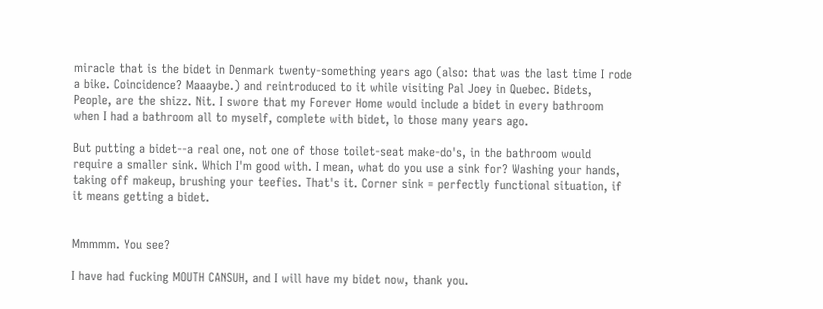miracle that is the bidet in Denmark twenty-something years ago (also: that was the last time I rode a bike. Coincidence? Maaaybe.) and reintroduced to it while visiting Pal Joey in Quebec. Bidets, People, are the shizz. Nit. I swore that my Forever Home would include a bidet in every bathroom when I had a bathroom all to myself, complete with bidet, lo those many years ago.

But putting a bidet--a real one, not one of those toilet-seat make-do's, in the bathroom would require a smaller sink. Which I'm good with. I mean, what do you use a sink for? Washing your hands, taking off makeup, brushing your teefies. That's it. Corner sink = perfectly functional situation, if it means getting a bidet.


Mmmmm. You see?

I have had fucking MOUTH CANSUH, and I will have my bidet now, thank you.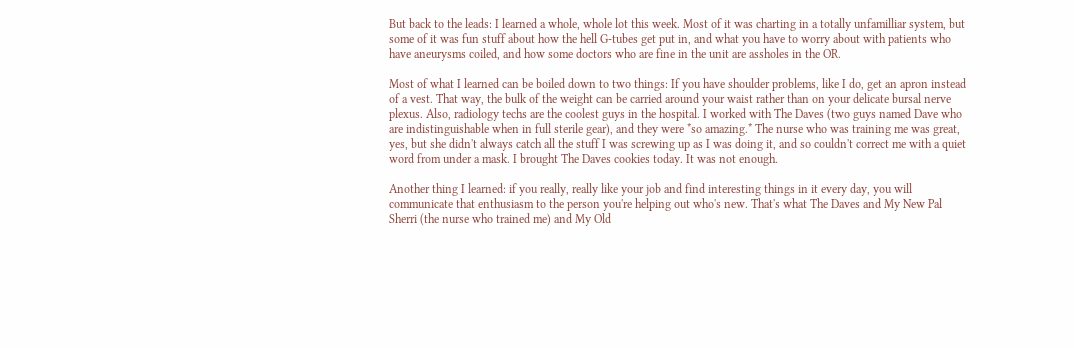But back to the leads: I learned a whole, whole lot this week. Most of it was charting in a totally unfamilliar system, but some of it was fun stuff about how the hell G-tubes get put in, and what you have to worry about with patients who have aneurysms coiled, and how some doctors who are fine in the unit are assholes in the OR.

Most of what I learned can be boiled down to two things: If you have shoulder problems, like I do, get an apron instead of a vest. That way, the bulk of the weight can be carried around your waist rather than on your delicate bursal nerve plexus. Also, radiology techs are the coolest guys in the hospital. I worked with The Daves (two guys named Dave who are indistinguishable when in full sterile gear), and they were *so amazing.* The nurse who was training me was great, yes, but she didn't always catch all the stuff I was screwing up as I was doing it, and so couldn't correct me with a quiet word from under a mask. I brought The Daves cookies today. It was not enough.

Another thing I learned: if you really, really like your job and find interesting things in it every day, you will communicate that enthusiasm to the person you're helping out who's new. That's what The Daves and My New Pal Sherri (the nurse who trained me) and My Old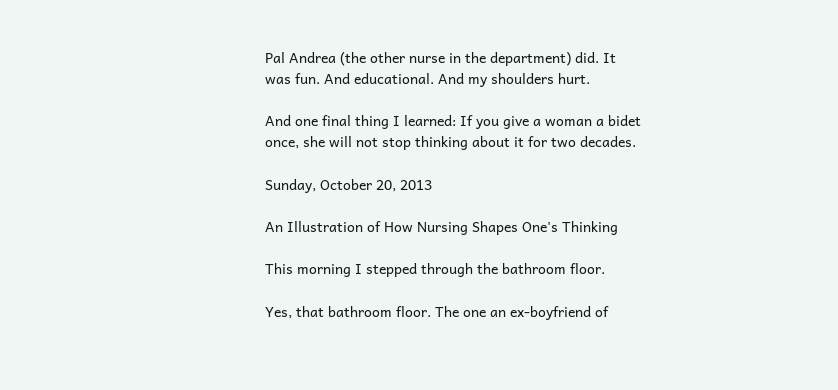Pal Andrea (the other nurse in the department) did. It was fun. And educational. And my shoulders hurt.

And one final thing I learned: If you give a woman a bidet once, she will not stop thinking about it for two decades.

Sunday, October 20, 2013

An Illustration of How Nursing Shapes One's Thinking

This morning I stepped through the bathroom floor.

Yes, that bathroom floor. The one an ex-boyfriend of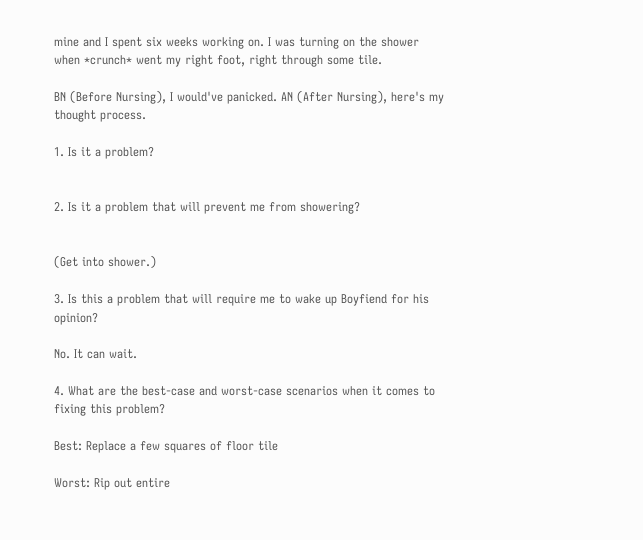mine and I spent six weeks working on. I was turning on the shower when *crunch* went my right foot, right through some tile.

BN (Before Nursing), I would've panicked. AN (After Nursing), here's my thought process.

1. Is it a problem?


2. Is it a problem that will prevent me from showering?


(Get into shower.)

3. Is this a problem that will require me to wake up Boyfiend for his opinion?

No. It can wait.

4. What are the best-case and worst-case scenarios when it comes to fixing this problem?

Best: Replace a few squares of floor tile

Worst: Rip out entire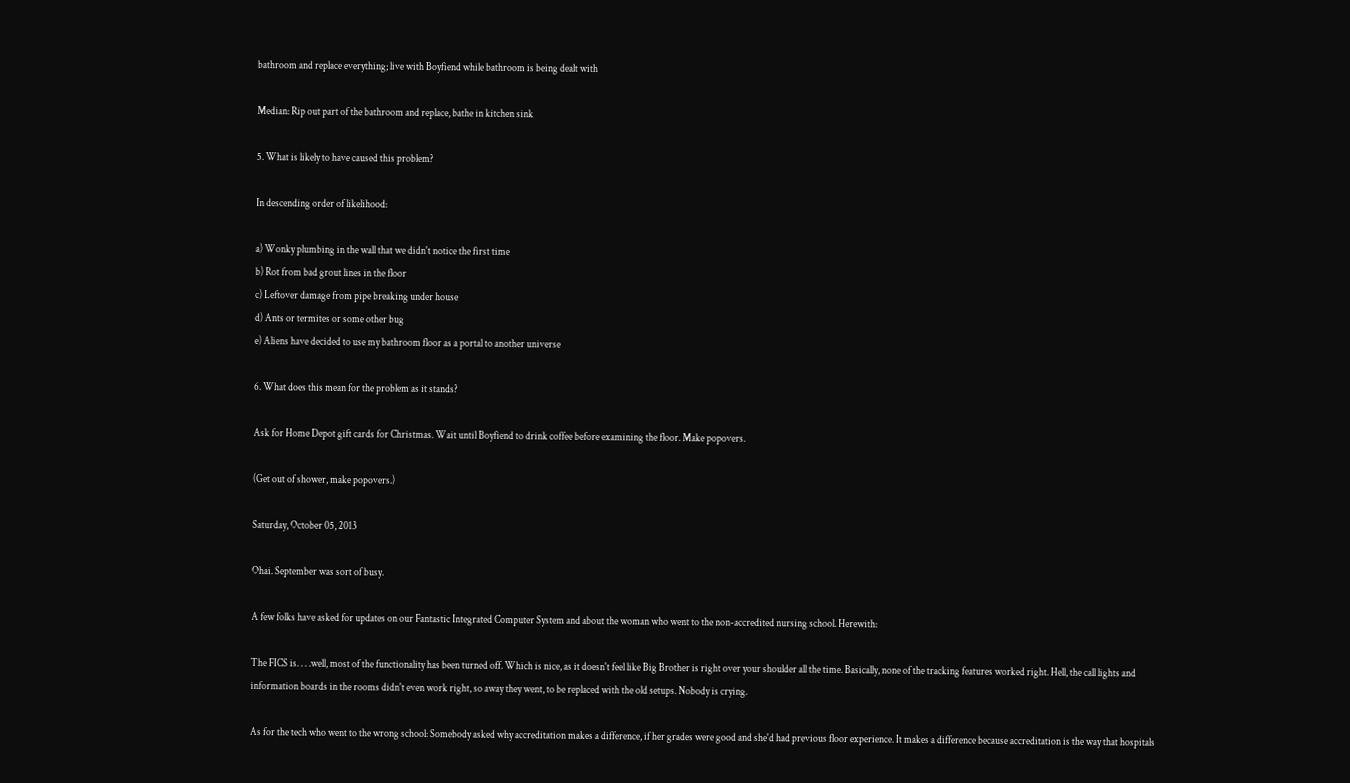bathroom and replace everything; live with Boyfiend while bathroom is being dealt with

Median: Rip out part of the bathroom and replace, bathe in kitchen sink

5. What is likely to have caused this problem?

In descending order of likelihood:

a) Wonky plumbing in the wall that we didn't notice the first time
b) Rot from bad grout lines in the floor
c) Leftover damage from pipe breaking under house
d) Ants or termites or some other bug
e) Aliens have decided to use my bathroom floor as a portal to another universe

6. What does this mean for the problem as it stands?

Ask for Home Depot gift cards for Christmas. Wait until Boyfiend to drink coffee before examining the floor. Make popovers.

(Get out of shower, make popovers.)

Saturday, October 05, 2013

Ohai. September was sort of busy.

A few folks have asked for updates on our Fantastic Integrated Computer System and about the woman who went to the non-accredited nursing school. Herewith:

The FICS is. . . .well, most of the functionality has been turned off. Which is nice, as it doesn't feel like Big Brother is right over your shoulder all the time. Basically, none of the tracking features worked right. Hell, the call lights and information boards in the rooms didn't even work right, so away they went, to be replaced with the old setups. Nobody is crying.

As for the tech who went to the wrong school: Somebody asked why accreditation makes a difference, if her grades were good and she'd had previous floor experience. It makes a difference because accreditation is the way that hospitals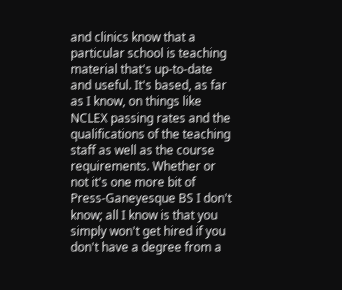and clinics know that a particular school is teaching material that's up-to-date and useful. It's based, as far as I know, on things like NCLEX passing rates and the qualifications of the teaching staff as well as the course requirements. Whether or not it's one more bit of Press-Ganeyesque BS I don't know; all I know is that you simply won't get hired if you don't have a degree from a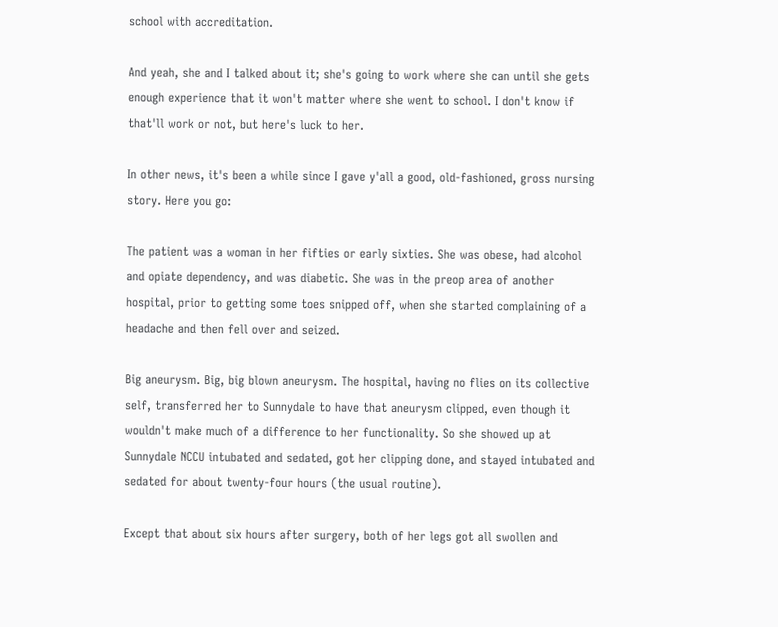school with accreditation.

And yeah, she and I talked about it; she's going to work where she can until she gets enough experience that it won't matter where she went to school. I don't know if that'll work or not, but here's luck to her.

In other news, it's been a while since I gave y'all a good, old-fashioned, gross nursing story. Here you go:

The patient was a woman in her fifties or early sixties. She was obese, had alcohol and opiate dependency, and was diabetic. She was in the preop area of another hospital, prior to getting some toes snipped off, when she started complaining of a headache and then fell over and seized.

Big aneurysm. Big, big blown aneurysm. The hospital, having no flies on its collective self, transferred her to Sunnydale to have that aneurysm clipped, even though it wouldn't make much of a difference to her functionality. So she showed up at Sunnydale NCCU intubated and sedated, got her clipping done, and stayed intubated and sedated for about twenty-four hours (the usual routine).

Except that about six hours after surgery, both of her legs got all swollen and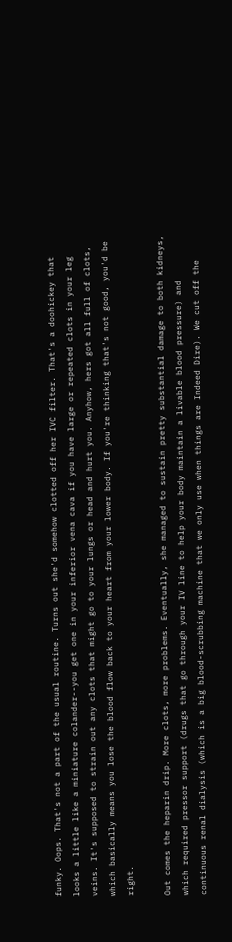funky. Oops. That's not a part of the usual routine. Turns out she'd somehow clotted off her IVC filter. That's a doohickey that looks a little like a miniature colander--you get one in your inferior vena cava if you have large or repeated clots in your leg veins. It's supposed to strain out any clots that might go to your lungs or head and hurt you. Anyhow, hers got all full of clots, which basically means you lose the blood flow back to your heart from your lower body. If you're thinking that's not good, you'd be right.

Out comes the heparin drip. More clots, more problems. Eventually, she managed to sustain pretty substantial damage to both kidneys, which required pressor support (drugs that go through your IV line to help your body maintain a livable blood pressure) and continuous renal dialysis (which is a big blood-scrubbing machine that we only use when things are Indeed Dire). We cut off the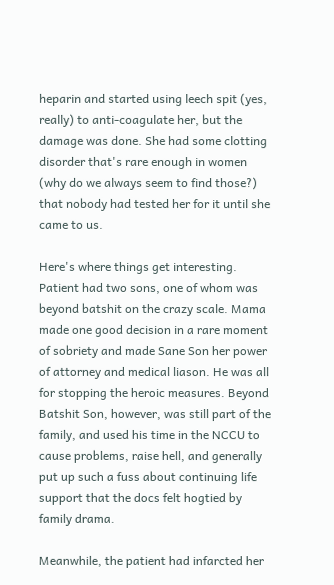heparin and started using leech spit (yes, really) to anti-coagulate her, but the damage was done. She had some clotting disorder that's rare enough in women (why do we always seem to find those?) that nobody had tested her for it until she came to us.

Here's where things get interesting. Patient had two sons, one of whom was beyond batshit on the crazy scale. Mama made one good decision in a rare moment of sobriety and made Sane Son her power of attorney and medical liason. He was all for stopping the heroic measures. Beyond Batshit Son, however, was still part of the family, and used his time in the NCCU to cause problems, raise hell, and generally put up such a fuss about continuing life support that the docs felt hogtied by family drama.

Meanwhile, the patient had infarcted her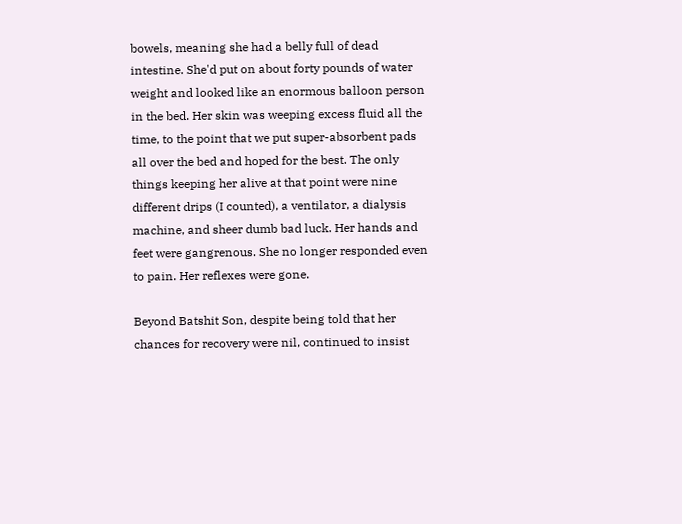bowels, meaning she had a belly full of dead intestine. She'd put on about forty pounds of water weight and looked like an enormous balloon person in the bed. Her skin was weeping excess fluid all the time, to the point that we put super-absorbent pads all over the bed and hoped for the best. The only things keeping her alive at that point were nine different drips (I counted), a ventilator, a dialysis machine, and sheer dumb bad luck. Her hands and feet were gangrenous. She no longer responded even to pain. Her reflexes were gone.

Beyond Batshit Son, despite being told that her chances for recovery were nil, continued to insist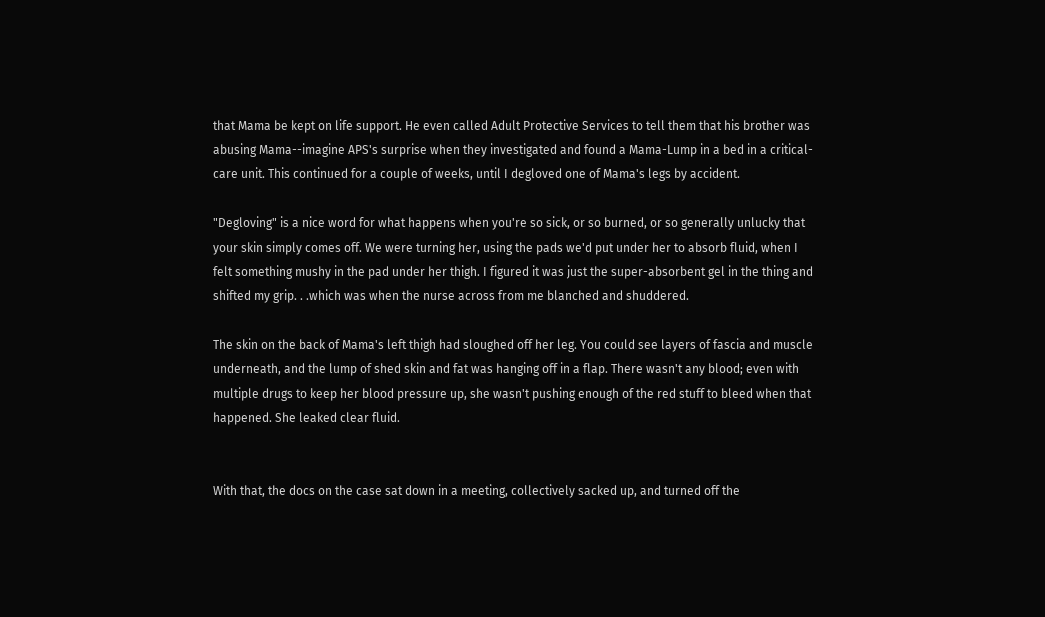that Mama be kept on life support. He even called Adult Protective Services to tell them that his brother was abusing Mama--imagine APS's surprise when they investigated and found a Mama-Lump in a bed in a critical-care unit. This continued for a couple of weeks, until I degloved one of Mama's legs by accident.

"Degloving" is a nice word for what happens when you're so sick, or so burned, or so generally unlucky that your skin simply comes off. We were turning her, using the pads we'd put under her to absorb fluid, when I felt something mushy in the pad under her thigh. I figured it was just the super-absorbent gel in the thing and shifted my grip. . .which was when the nurse across from me blanched and shuddered.

The skin on the back of Mama's left thigh had sloughed off her leg. You could see layers of fascia and muscle underneath, and the lump of shed skin and fat was hanging off in a flap. There wasn't any blood; even with multiple drugs to keep her blood pressure up, she wasn't pushing enough of the red stuff to bleed when that happened. She leaked clear fluid.


With that, the docs on the case sat down in a meeting, collectively sacked up, and turned off the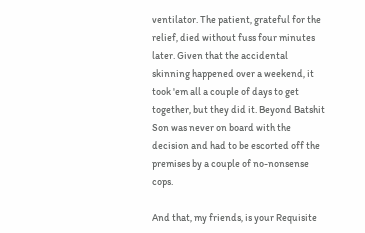ventilator. The patient, grateful for the relief, died without fuss four minutes later. Given that the accidental skinning happened over a weekend, it took 'em all a couple of days to get together, but they did it. Beyond Batshit Son was never on board with the decision and had to be escorted off the premises by a couple of no-nonsense cops.

And that, my friends, is your Requisite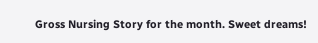Gross Nursing Story for the month. Sweet dreams!